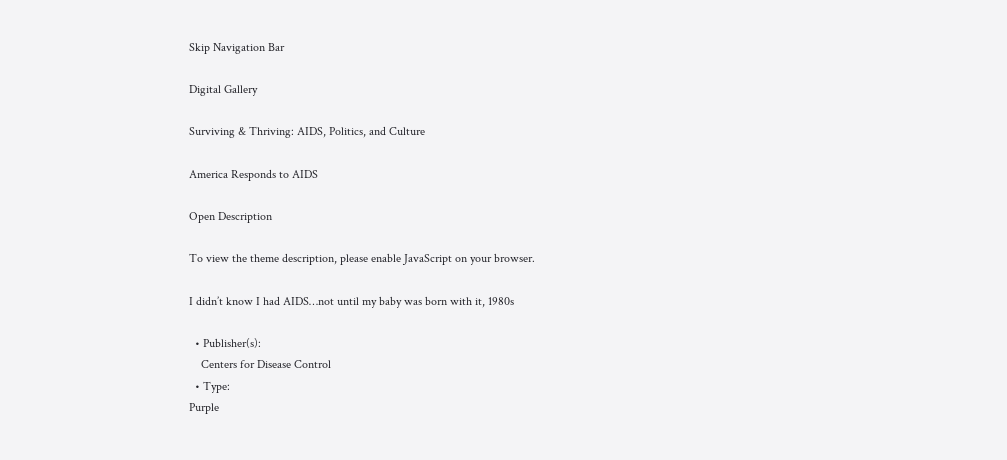Skip Navigation Bar

Digital Gallery

Surviving & Thriving: AIDS, Politics, and Culture

America Responds to AIDS

Open Description

To view the theme description, please enable JavaScript on your browser.

I didn’t know I had AIDS…not until my baby was born with it, 1980s

  • Publisher(s):
    Centers for Disease Control
  • Type:
Purple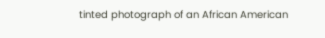tinted photograph of an African American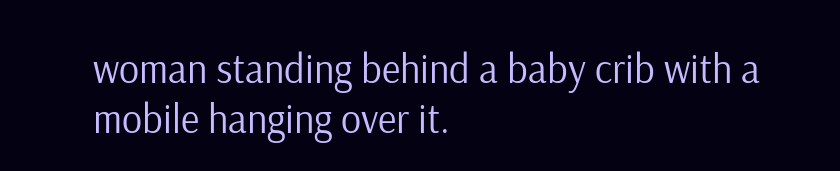woman standing behind a baby crib with a mobile hanging over it.